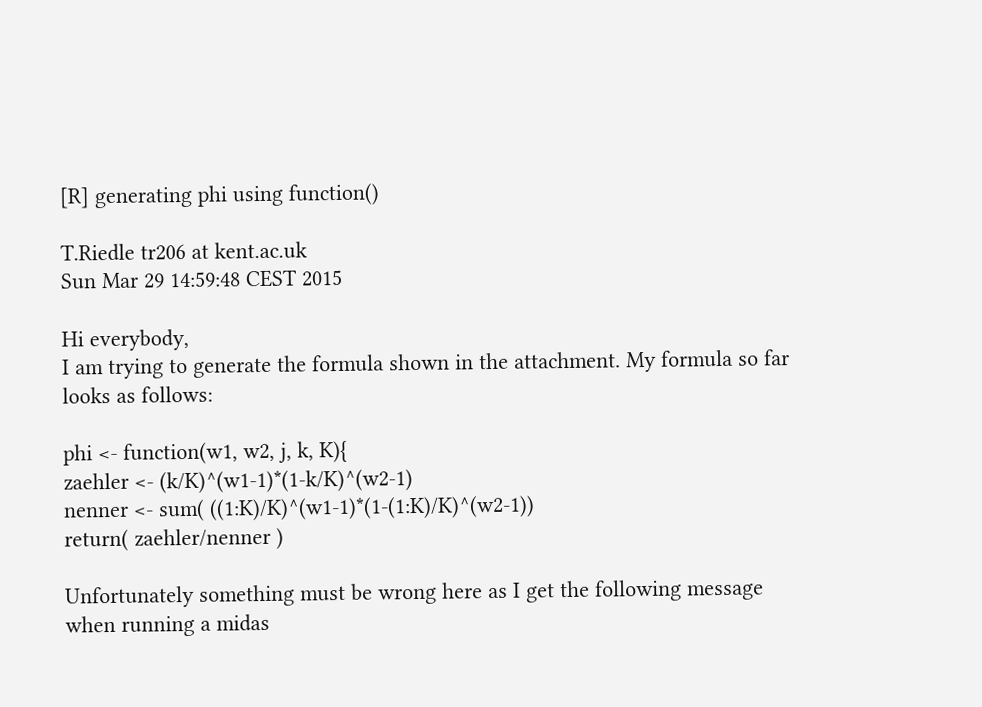[R] generating phi using function()

T.Riedle tr206 at kent.ac.uk
Sun Mar 29 14:59:48 CEST 2015

Hi everybody,
I am trying to generate the formula shown in the attachment. My formula so far looks as follows:

phi <- function(w1, w2, j, k, K){
zaehler <- (k/K)^(w1-1)*(1-k/K)^(w2-1)
nenner <- sum( ((1:K)/K)^(w1-1)*(1-(1:K)/K)^(w2-1))
return( zaehler/nenner )

Unfortunately something must be wrong here as I get the following message when running a midas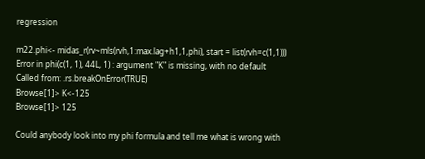regression

m22.phi<- midas_r(rv~mls(rvh,1:max.lag+h1,1,phi), start = list(rvh=c(1,1)))
Error in phi(c(1, 1), 44L, 1) : argument "K" is missing, with no default
Called from: .rs.breakOnError(TRUE)
Browse[1]> K<-125
Browse[1]> 125

Could anybody look into my phi formula and tell me what is wrong with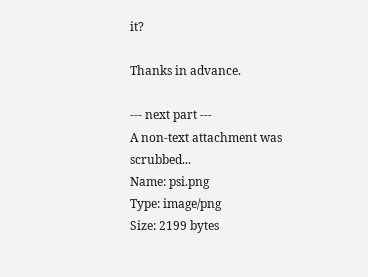it?

Thanks in advance.

--- next part ---
A non-text attachment was scrubbed...
Name: psi.png
Type: image/png
Size: 2199 bytes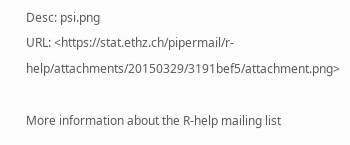Desc: psi.png
URL: <https://stat.ethz.ch/pipermail/r-help/attachments/20150329/3191bef5/attachment.png>

More information about the R-help mailing list